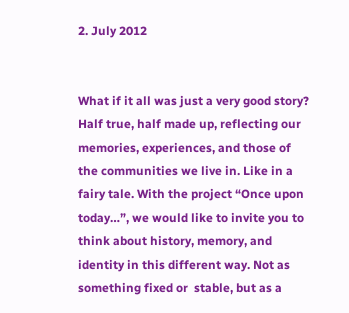2. July 2012


What if it all was just a very good story? Half true, half made up, reflecting our memories, experiences, and those of the communities we live in. Like in a fairy tale. With the project “Once upon today…”, we would like to invite you to think about history, memory, and identity in this different way. Not as something fixed or  stable, but as a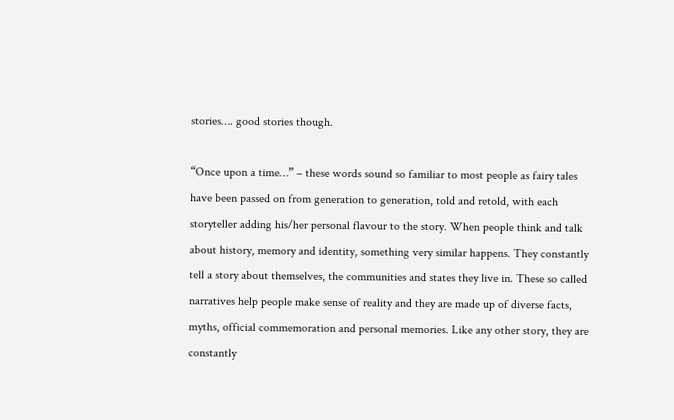stories…. good stories though.

“Once upon a time…” – these words sound so familiar to most people as fairy tales have been passed on from generation to generation, told and retold, with each storyteller adding his/her personal flavour to the story. When people think and talk about history, memory and identity, something very similar happens. They constantly tell a story about themselves, the communities and states they live in. These so called narratives help people make sense of reality and they are made up of diverse facts, myths, official commemoration and personal memories. Like any other story, they are constantly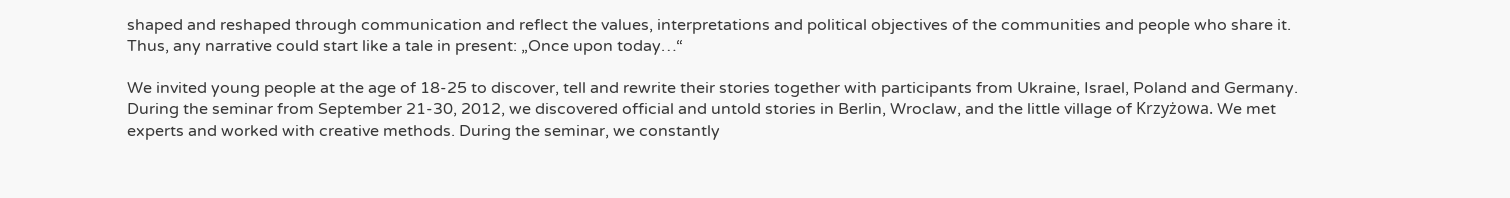shaped and reshaped through communication and reflect the values, interpretations and political objectives of the communities and people who share it. Thus, any narrative could start like a tale in present: „Once upon today…“

We invited young people at the age of 18-25 to discover, tell and rewrite their stories together with participants from Ukraine, Israel, Poland and Germany. During the seminar from September 21-30, 2012, we discovered official and untold stories in Berlin, Wroclaw, and the little village of Krzyżowa. We met experts and worked with creative methods. During the seminar, we constantly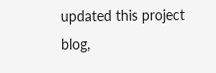updated this project blog,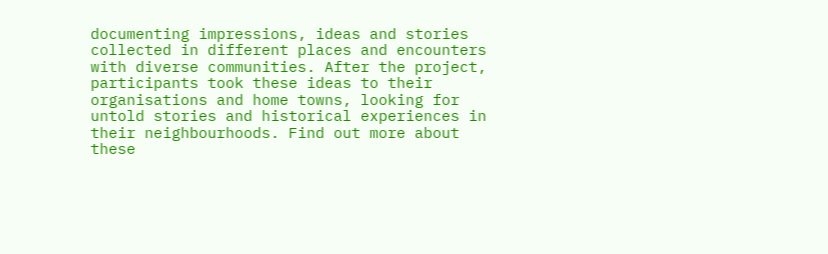documenting impressions, ideas and stories collected in different places and encounters with diverse communities. After the project, participants took these ideas to their organisations and home towns, looking for untold stories and historical experiences in their neighbourhoods. Find out more about these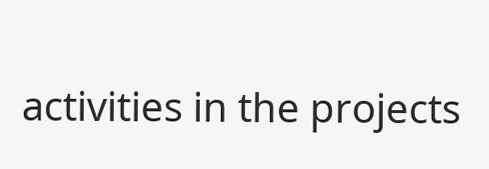activities in the projects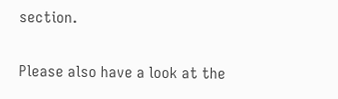section.

Please also have a look at the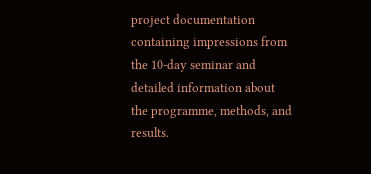project documentation containing impressions from the 10-day seminar and detailed information about the programme, methods, and results.